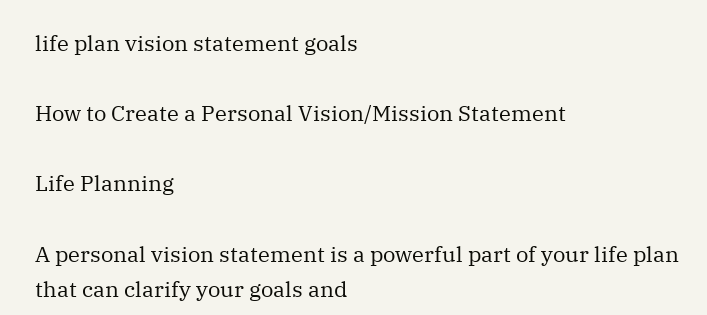life plan vision statement goals

How to Create a Personal Vision/Mission Statement

Life Planning

A personal vision statement is a powerful part of your life plan that can clarify your goals and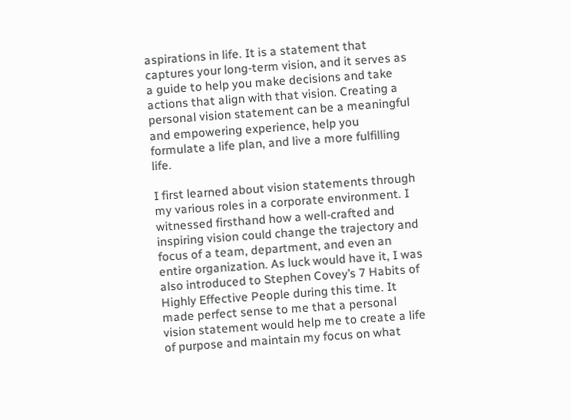aspirations in life. It is a statement that captures your long-term vision, and it serves as a guide to help you make decisions and take actions that align with that vision. Creating a personal vision statement can be a meaningful and empowering experience, help you formulate a life plan, and live a more fulfilling life.

I first learned about vision statements through my various roles in a corporate environment. I witnessed firsthand how a well-crafted and inspiring vision could change the trajectory and focus of a team, department, and even an entire organization. As luck would have it, I was also introduced to Stephen Covey’s 7 Habits of Highly Effective People during this time. It made perfect sense to me that a personal vision statement would help me to create a life of purpose and maintain my focus on what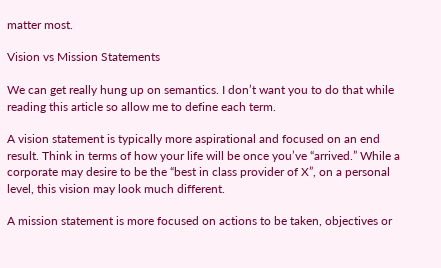matter most.

Vision vs Mission Statements

We can get really hung up on semantics. I don’t want you to do that while reading this article so allow me to define each term.

A vision statement is typically more aspirational and focused on an end result. Think in terms of how your life will be once you’ve “arrived.” While a corporate may desire to be the “best in class provider of X”, on a personal level, this vision may look much different.

A mission statement is more focused on actions to be taken, objectives or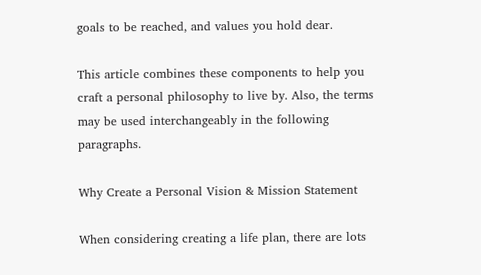goals to be reached, and values you hold dear.

This article combines these components to help you craft a personal philosophy to live by. Also, the terms may be used interchangeably in the following paragraphs.

Why Create a Personal Vision & Mission Statement

When considering creating a life plan, there are lots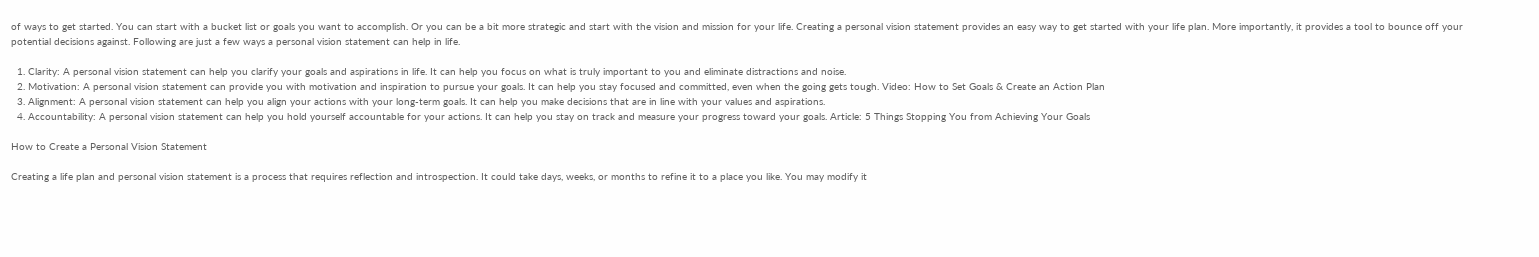of ways to get started. You can start with a bucket list or goals you want to accomplish. Or you can be a bit more strategic and start with the vision and mission for your life. Creating a personal vision statement provides an easy way to get started with your life plan. More importantly, it provides a tool to bounce off your potential decisions against. Following are just a few ways a personal vision statement can help in life.

  1. Clarity: A personal vision statement can help you clarify your goals and aspirations in life. It can help you focus on what is truly important to you and eliminate distractions and noise.
  2. Motivation: A personal vision statement can provide you with motivation and inspiration to pursue your goals. It can help you stay focused and committed, even when the going gets tough. Video: How to Set Goals & Create an Action Plan
  3. Alignment: A personal vision statement can help you align your actions with your long-term goals. It can help you make decisions that are in line with your values and aspirations.
  4. Accountability: A personal vision statement can help you hold yourself accountable for your actions. It can help you stay on track and measure your progress toward your goals. Article: 5 Things Stopping You from Achieving Your Goals

How to Create a Personal Vision Statement

Creating a life plan and personal vision statement is a process that requires reflection and introspection. It could take days, weeks, or months to refine it to a place you like. You may modify it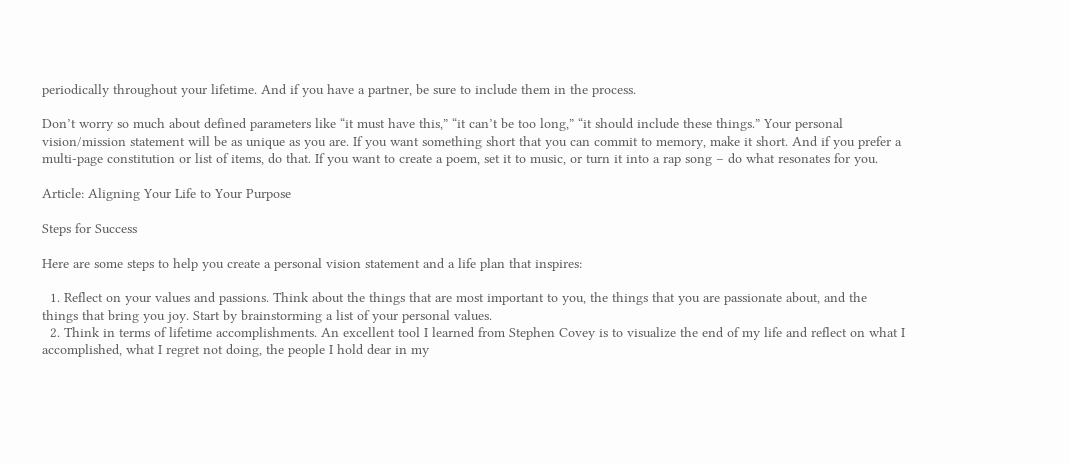periodically throughout your lifetime. And if you have a partner, be sure to include them in the process.

Don’t worry so much about defined parameters like “it must have this,” “it can’t be too long,” “it should include these things.” Your personal vision/mission statement will be as unique as you are. If you want something short that you can commit to memory, make it short. And if you prefer a multi-page constitution or list of items, do that. If you want to create a poem, set it to music, or turn it into a rap song – do what resonates for you.

Article: Aligning Your Life to Your Purpose

Steps for Success

Here are some steps to help you create a personal vision statement and a life plan that inspires:

  1. Reflect on your values and passions. Think about the things that are most important to you, the things that you are passionate about, and the things that bring you joy. Start by brainstorming a list of your personal values.
  2. Think in terms of lifetime accomplishments. An excellent tool I learned from Stephen Covey is to visualize the end of my life and reflect on what I accomplished, what I regret not doing, the people I hold dear in my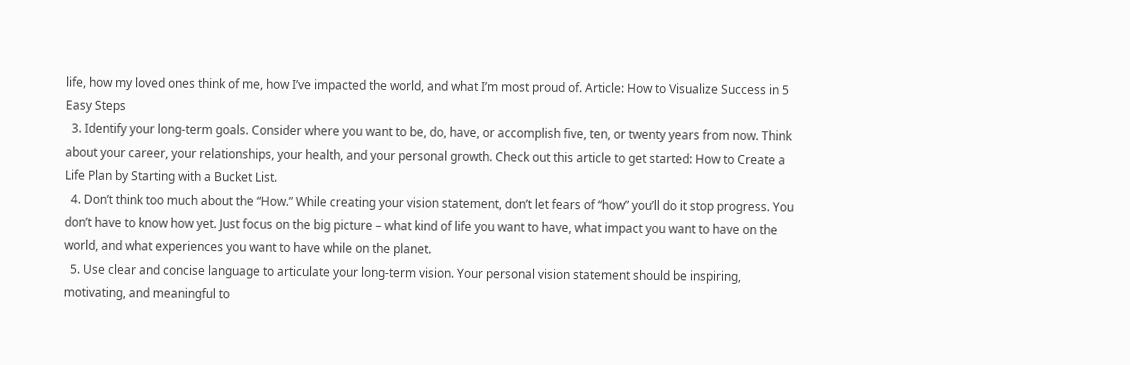life, how my loved ones think of me, how I’ve impacted the world, and what I’m most proud of. Article: How to Visualize Success in 5 Easy Steps
  3. Identify your long-term goals. Consider where you want to be, do, have, or accomplish five, ten, or twenty years from now. Think about your career, your relationships, your health, and your personal growth. Check out this article to get started: How to Create a Life Plan by Starting with a Bucket List.
  4. Don’t think too much about the “How.” While creating your vision statement, don’t let fears of “how” you’ll do it stop progress. You don’t have to know how yet. Just focus on the big picture – what kind of life you want to have, what impact you want to have on the world, and what experiences you want to have while on the planet.
  5. Use clear and concise language to articulate your long-term vision. Your personal vision statement should be inspiring, motivating, and meaningful to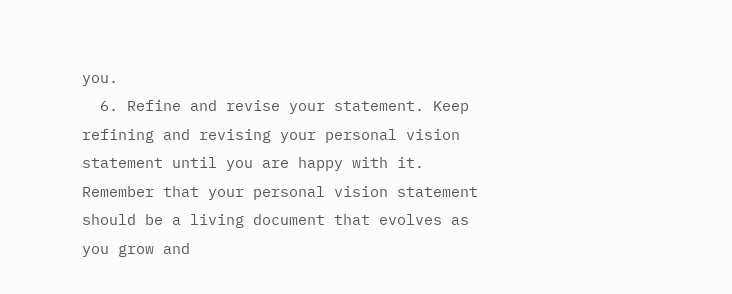you.
  6. Refine and revise your statement. Keep refining and revising your personal vision statement until you are happy with it. Remember that your personal vision statement should be a living document that evolves as you grow and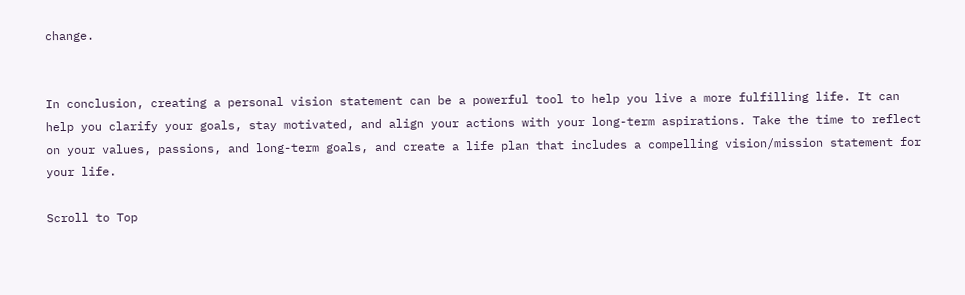change.


In conclusion, creating a personal vision statement can be a powerful tool to help you live a more fulfilling life. It can help you clarify your goals, stay motivated, and align your actions with your long-term aspirations. Take the time to reflect on your values, passions, and long-term goals, and create a life plan that includes a compelling vision/mission statement for your life.

Scroll to Top